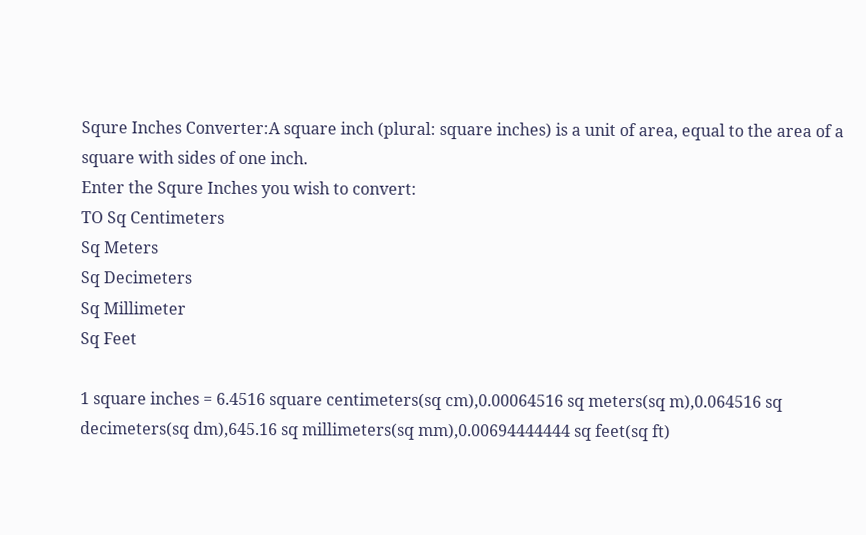Squre Inches Converter:A square inch (plural: square inches) is a unit of area, equal to the area of a square with sides of one inch.
Enter the Squre Inches you wish to convert:
TO Sq Centimeters
Sq Meters
Sq Decimeters
Sq Millimeter
Sq Feet

1 square inches = 6.4516 square centimeters(sq cm),0.00064516 sq meters(sq m),0.064516 sq decimeters(sq dm),645.16 sq millimeters(sq mm),0.00694444444 sq feet(sq ft)